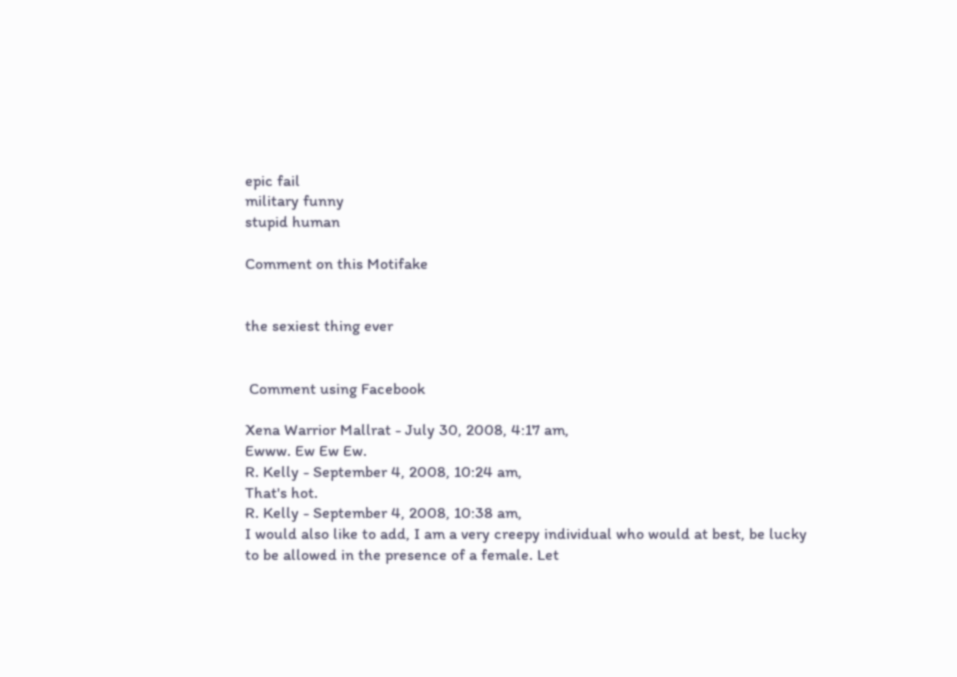epic fail
military funny
stupid human

Comment on this Motifake


the sexiest thing ever


 Comment using Facebook

Xena Warrior Mallrat - July 30, 2008, 4:17 am,
Ewww. Ew Ew Ew.
R. Kelly - September 4, 2008, 10:24 am,
That's hot.
R. Kelly - September 4, 2008, 10:38 am,
I would also like to add, I am a very creepy individual who would at best, be lucky to be allowed in the presence of a female. Let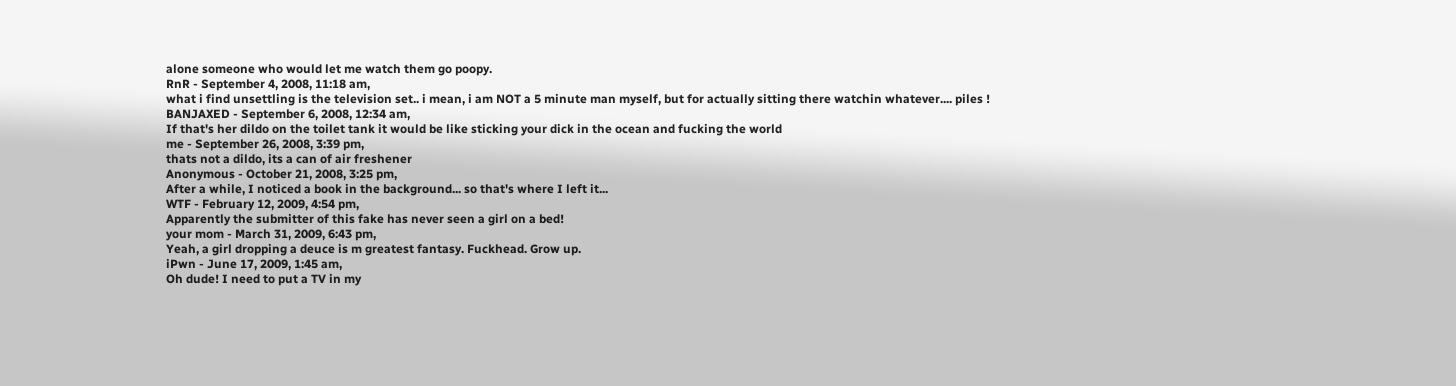alone someone who would let me watch them go poopy.
RnR - September 4, 2008, 11:18 am,
what i find unsettling is the television set.. i mean, i am NOT a 5 minute man myself, but for actually sitting there watchin whatever.... piles !
BANJAXED - September 6, 2008, 12:34 am,
If that's her dildo on the toilet tank it would be like sticking your dick in the ocean and fucking the world
me - September 26, 2008, 3:39 pm,
thats not a dildo, its a can of air freshener
Anonymous - October 21, 2008, 3:25 pm,
After a while, I noticed a book in the background... so that's where I left it...
WTF - February 12, 2009, 4:54 pm,
Apparently the submitter of this fake has never seen a girl on a bed!
your mom - March 31, 2009, 6:43 pm,
Yeah, a girl dropping a deuce is m greatest fantasy. Fuckhead. Grow up.
iPwn - June 17, 2009, 1:45 am,
Oh dude! I need to put a TV in my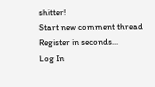shitter!
Start new comment thread
Register in seconds...
Log In